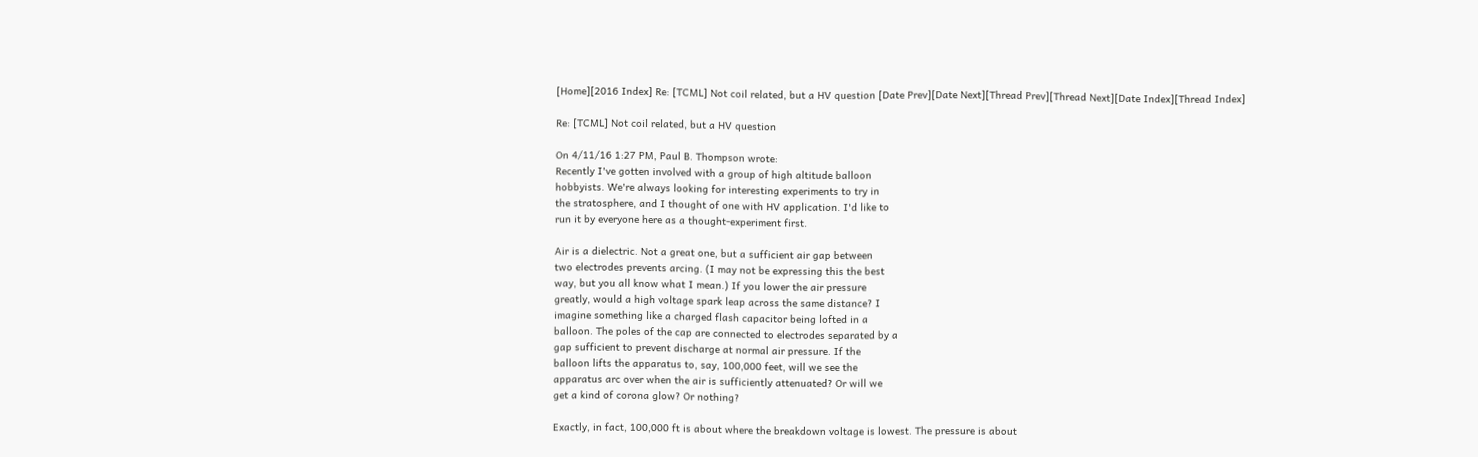[Home][2016 Index] Re: [TCML] Not coil related, but a HV question [Date Prev][Date Next][Thread Prev][Thread Next][Date Index][Thread Index]

Re: [TCML] Not coil related, but a HV question

On 4/11/16 1:27 PM, Paul B. Thompson wrote:
Recently I've gotten involved with a group of high altitude balloon
hobbyists. We're always looking for interesting experiments to try in
the stratosphere, and I thought of one with HV application. I'd like to
run it by everyone here as a thought-experiment first.

Air is a dielectric. Not a great one, but a sufficient air gap between
two electrodes prevents arcing. (I may not be expressing this the best
way, but you all know what I mean.) If you lower the air pressure
greatly, would a high voltage spark leap across the same distance? I
imagine something like a charged flash capacitor being lofted in a
balloon. The poles of the cap are connected to electrodes separated by a
gap sufficient to prevent discharge at normal air pressure. If the
balloon lifts the apparatus to, say, 100,000 feet, will we see the
apparatus arc over when the air is sufficiently attenuated? Or will we
get a kind of corona glow? Or nothing?

Exactly, in fact, 100,000 ft is about where the breakdown voltage is lowest. The pressure is about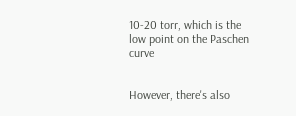10-20 torr, which is the low point on the Paschen curve


However, there's also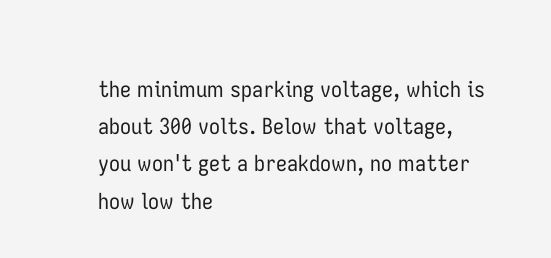the minimum sparking voltage, which is about 300 volts. Below that voltage, you won't get a breakdown, no matter how low the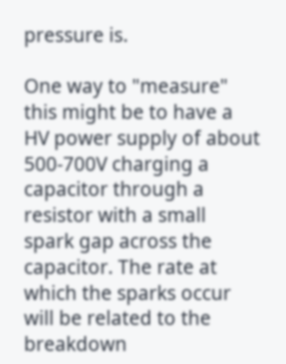pressure is.

One way to "measure" this might be to have a HV power supply of about 500-700V charging a capacitor through a resistor with a small spark gap across the capacitor. The rate at which the sparks occur will be related to the breakdown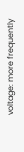voltage: more frequently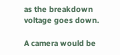as the breakdown voltage goes down.

A camera would be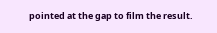pointed at the gap to film the result.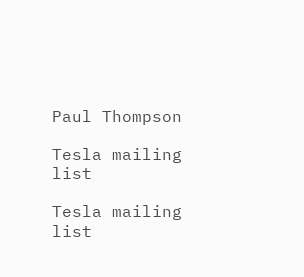Paul Thompson

Tesla mailing list

Tesla mailing list